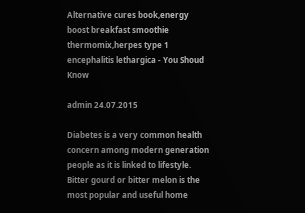Alternative cures book,energy boost breakfast smoothie thermomix,herpes type 1 encephalitis lethargica - You Shoud Know

admin 24.07.2015

Diabetes is a very common health concern among modern generation people as it is linked to lifestyle.
Bitter gourd or bitter melon is the most popular and useful home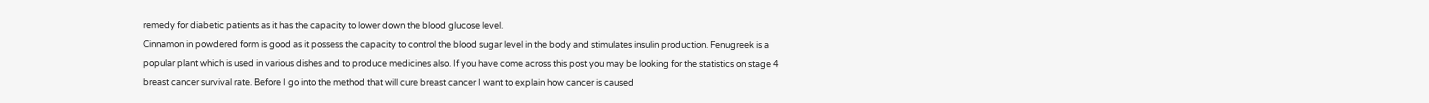remedy for diabetic patients as it has the capacity to lower down the blood glucose level.
Cinnamon in powdered form is good as it possess the capacity to control the blood sugar level in the body and stimulates insulin production. Fenugreek is a popular plant which is used in various dishes and to produce medicines also. If you have come across this post you may be looking for the statistics on stage 4 breast cancer survival rate. Before I go into the method that will cure breast cancer I want to explain how cancer is caused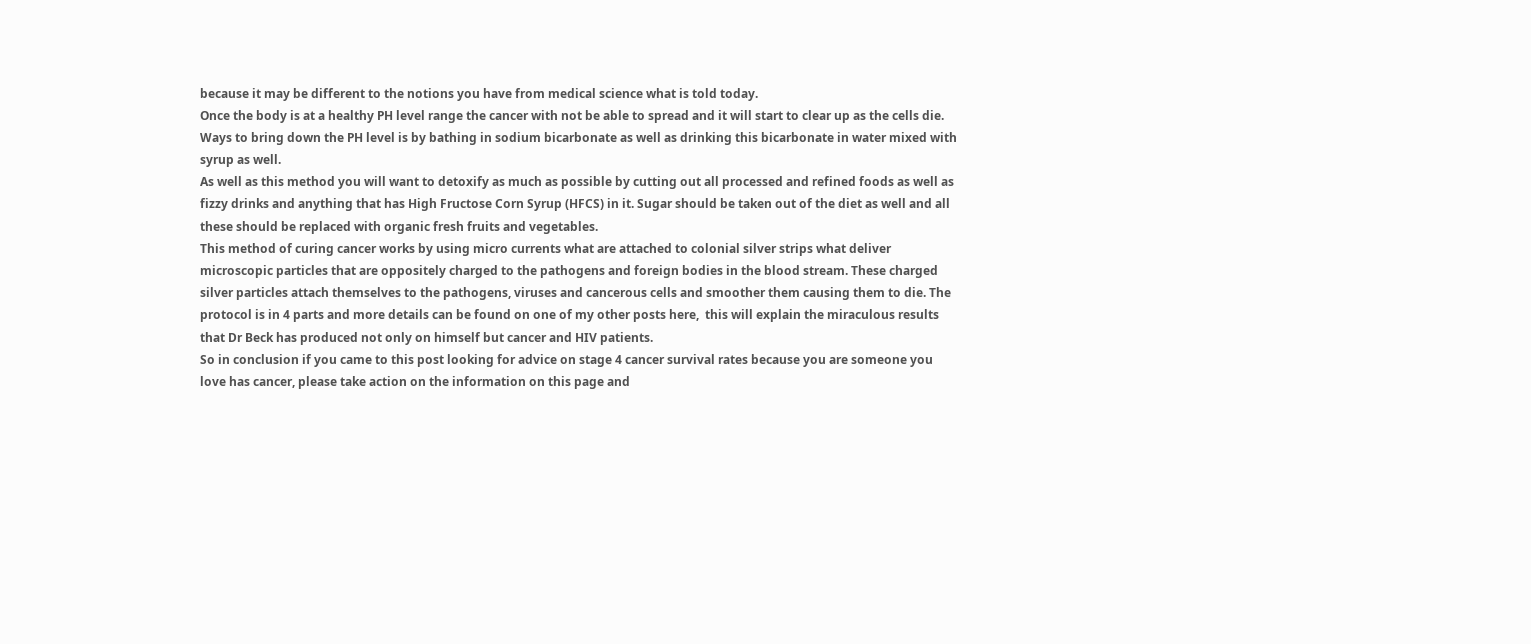because it may be different to the notions you have from medical science what is told today.
Once the body is at a healthy PH level range the cancer with not be able to spread and it will start to clear up as the cells die.
Ways to bring down the PH level is by bathing in sodium bicarbonate as well as drinking this bicarbonate in water mixed with syrup as well.
As well as this method you will want to detoxify as much as possible by cutting out all processed and refined foods as well as fizzy drinks and anything that has High Fructose Corn Syrup (HFCS) in it. Sugar should be taken out of the diet as well and all these should be replaced with organic fresh fruits and vegetables.
This method of curing cancer works by using micro currents what are attached to colonial silver strips what deliver microscopic particles that are oppositely charged to the pathogens and foreign bodies in the blood stream. These charged silver particles attach themselves to the pathogens, viruses and cancerous cells and smoother them causing them to die. The protocol is in 4 parts and more details can be found on one of my other posts here,  this will explain the miraculous results that Dr Beck has produced not only on himself but cancer and HIV patients.
So in conclusion if you came to this post looking for advice on stage 4 cancer survival rates because you are someone you love has cancer, please take action on the information on this page and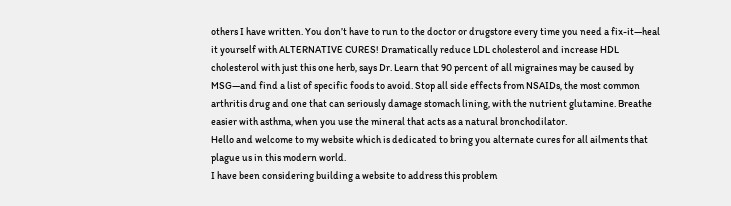others I have written. You don’t have to run to the doctor or drugstore every time you need a fix-it—heal it yourself with ALTERNATIVE CURES! Dramatically reduce LDL cholesterol and increase HDL cholesterol with just this one herb, says Dr. Learn that 90 percent of all migraines may be caused by MSG—and find a list of specific foods to avoid. Stop all side effects from NSAIDs, the most common arthritis drug and one that can seriously damage stomach lining, with the nutrient glutamine. Breathe easier with asthma, when you use the mineral that acts as a natural bronchodilator.
Hello and welcome to my website which is dedicated to bring you alternate cures for all ailments that plague us in this modern world.
I have been considering building a website to address this problem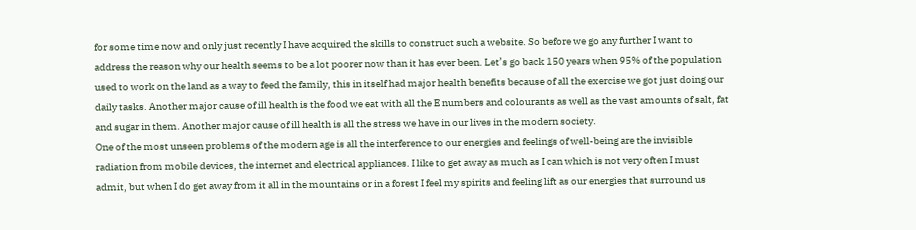for some time now and only just recently I have acquired the skills to construct such a website. So before we go any further I want to address the reason why our health seems to be a lot poorer now than it has ever been. Let’s go back 150 years when 95% of the population used to work on the land as a way to feed the family, this in itself had major health benefits because of all the exercise we got just doing our daily tasks. Another major cause of ill health is the food we eat with all the E numbers and colourants as well as the vast amounts of salt, fat and sugar in them. Another major cause of ill health is all the stress we have in our lives in the modern society.
One of the most unseen problems of the modern age is all the interference to our energies and feelings of well-being are the invisible radiation from mobile devices, the internet and electrical appliances. I like to get away as much as I can which is not very often I must admit, but when I do get away from it all in the mountains or in a forest I feel my spirits and feeling lift as our energies that surround us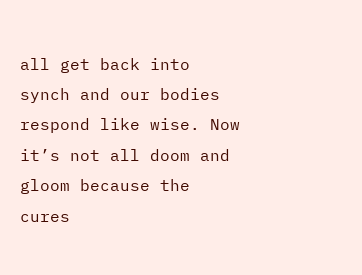all get back into synch and our bodies respond like wise. Now it’s not all doom and gloom because the cures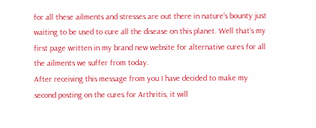for all these ailments and stresses are out there in nature’s bounty just waiting to be used to cure all the disease on this planet. Well that’s my first page written in my brand new website for alternative cures for all the ailments we suffer from today.
After receiving this message from you I have decided to make my second posting on the cures for Arthritis, it will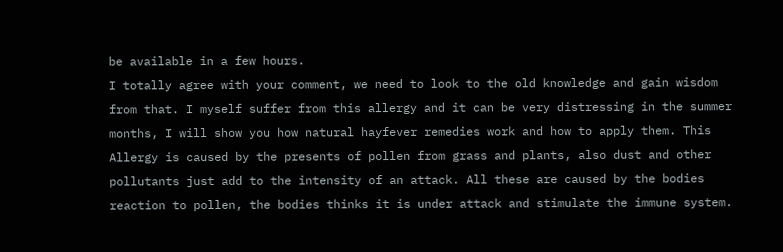be available in a few hours.
I totally agree with your comment, we need to look to the old knowledge and gain wisdom from that. I myself suffer from this allergy and it can be very distressing in the summer months, I will show you how natural hayfever remedies work and how to apply them. This Allergy is caused by the presents of pollen from grass and plants, also dust and other pollutants just add to the intensity of an attack. All these are caused by the bodies reaction to pollen, the bodies thinks it is under attack and stimulate the immune system.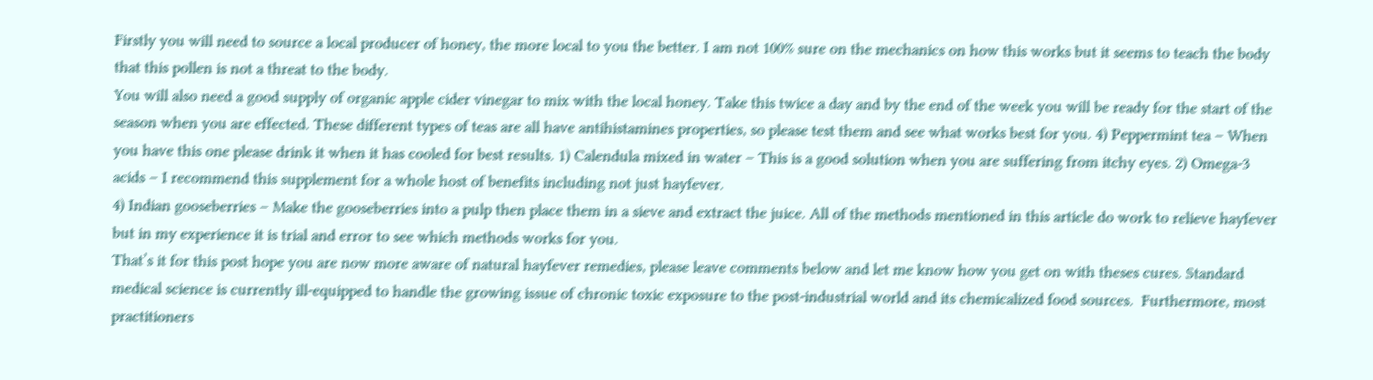Firstly you will need to source a local producer of honey, the more local to you the better. I am not 100% sure on the mechanics on how this works but it seems to teach the body that this pollen is not a threat to the body.
You will also need a good supply of organic apple cider vinegar to mix with the local honey. Take this twice a day and by the end of the week you will be ready for the start of the season when you are effected. These different types of teas are all have antihistamines properties, so please test them and see what works best for you. 4) Peppermint tea – When you have this one please drink it when it has cooled for best results. 1) Calendula mixed in water – This is a good solution when you are suffering from itchy eyes. 2) Omega-3 acids – I recommend this supplement for a whole host of benefits including not just hayfever.
4) Indian gooseberries – Make the gooseberries into a pulp then place them in a sieve and extract the juice. All of the methods mentioned in this article do work to relieve hayfever but in my experience it is trial and error to see which methods works for you.
That’s it for this post hope you are now more aware of natural hayfever remedies, please leave comments below and let me know how you get on with theses cures. Standard medical science is currently ill-equipped to handle the growing issue of chronic toxic exposure to the post-industrial world and its chemicalized food sources.  Furthermore, most practitioners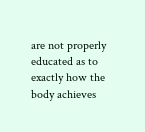are not properly educated as to exactly how the body achieves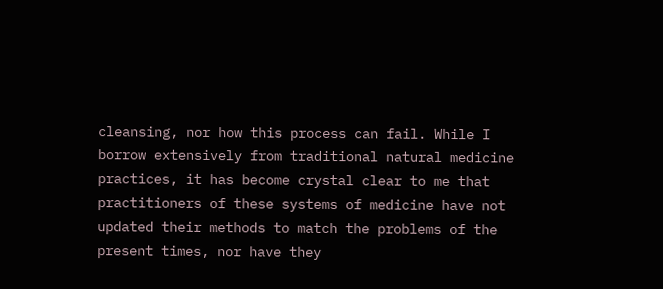cleansing, nor how this process can fail. While I borrow extensively from traditional natural medicine practices, it has become crystal clear to me that practitioners of these systems of medicine have not updated their methods to match the problems of the present times, nor have they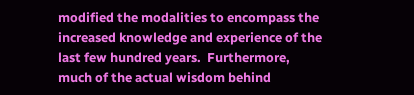modified the modalities to encompass the increased knowledge and experience of the last few hundred years.  Furthermore, much of the actual wisdom behind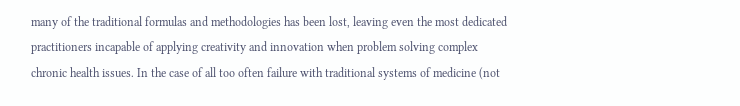many of the traditional formulas and methodologies has been lost, leaving even the most dedicated practitioners incapable of applying creativity and innovation when problem solving complex chronic health issues. In the case of all too often failure with traditional systems of medicine (not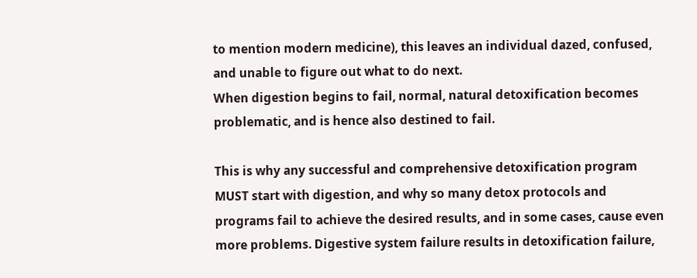to mention modern medicine), this leaves an individual dazed, confused, and unable to figure out what to do next.
When digestion begins to fail, normal, natural detoxification becomes problematic, and is hence also destined to fail.

This is why any successful and comprehensive detoxification program MUST start with digestion, and why so many detox protocols and programs fail to achieve the desired results, and in some cases, cause even more problems. Digestive system failure results in detoxification failure,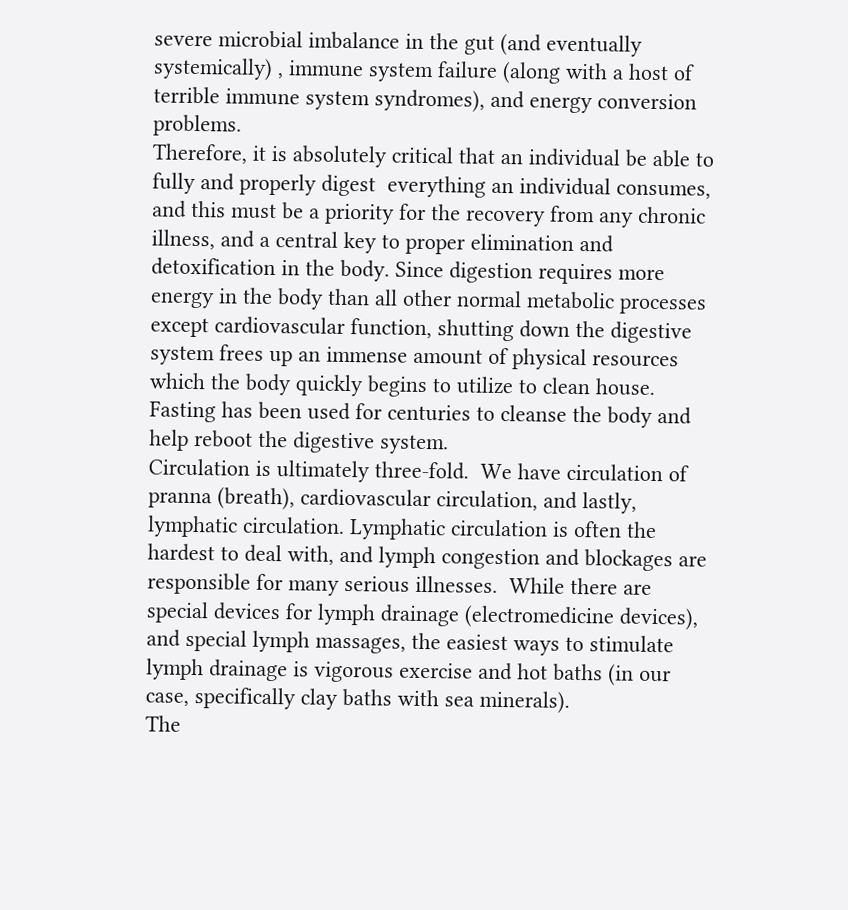severe microbial imbalance in the gut (and eventually systemically) , immune system failure (along with a host of terrible immune system syndromes), and energy conversion problems.
Therefore, it is absolutely critical that an individual be able to fully and properly digest  everything an individual consumes, and this must be a priority for the recovery from any chronic illness, and a central key to proper elimination and detoxification in the body. Since digestion requires more energy in the body than all other normal metabolic processes except cardiovascular function, shutting down the digestive system frees up an immense amount of physical resources which the body quickly begins to utilize to clean house.  Fasting has been used for centuries to cleanse the body and help reboot the digestive system.
Circulation is ultimately three-fold.  We have circulation of pranna (breath), cardiovascular circulation, and lastly, lymphatic circulation. Lymphatic circulation is often the hardest to deal with, and lymph congestion and blockages are responsible for many serious illnesses.  While there are special devices for lymph drainage (electromedicine devices), and special lymph massages, the easiest ways to stimulate lymph drainage is vigorous exercise and hot baths (in our case, specifically clay baths with sea minerals).
The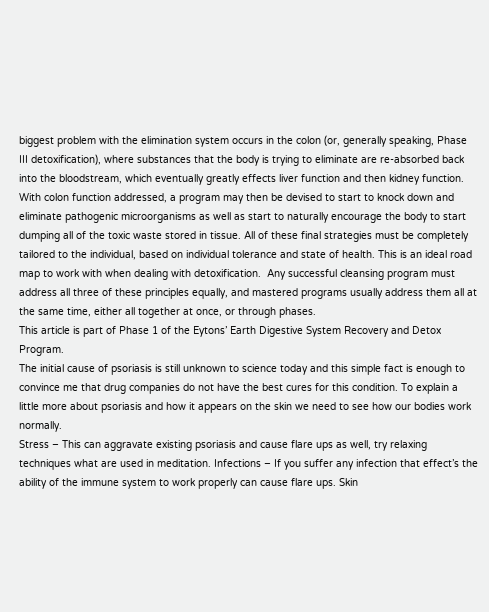biggest problem with the elimination system occurs in the colon (or, generally speaking, Phase III detoxification), where substances that the body is trying to eliminate are re-absorbed back into the bloodstream, which eventually greatly effects liver function and then kidney function. With colon function addressed, a program may then be devised to start to knock down and eliminate pathogenic microorganisms as well as start to naturally encourage the body to start dumping all of the toxic waste stored in tissue. All of these final strategies must be completely tailored to the individual, based on individual tolerance and state of health. This is an ideal road map to work with when dealing with detoxification.  Any successful cleansing program must address all three of these principles equally, and mastered programs usually address them all at the same time, either all together at once, or through phases.
This article is part of Phase 1 of the Eytons’ Earth Digestive System Recovery and Detox Program.
The initial cause of psoriasis is still unknown to science today and this simple fact is enough to convince me that drug companies do not have the best cures for this condition. To explain a little more about psoriasis and how it appears on the skin we need to see how our bodies work normally.
Stress – This can aggravate existing psoriasis and cause flare ups as well, try relaxing techniques what are used in meditation. Infections – If you suffer any infection that effect’s the ability of the immune system to work properly can cause flare ups. Skin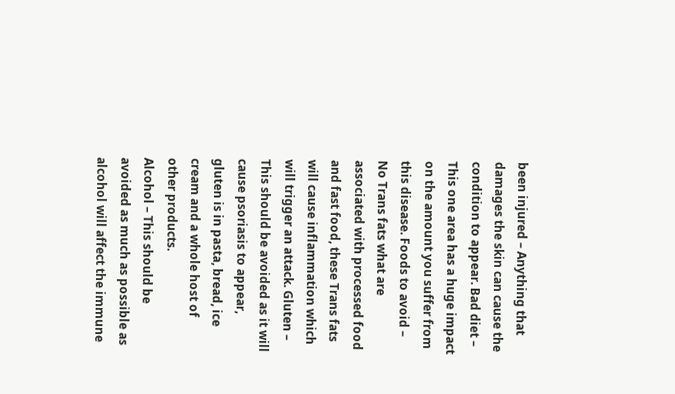been injured – Anything that damages the skin can cause the condition to appear. Bad diet – This one area has a huge impact on the amount you suffer from this disease. Foods to avoid – No Trans fats what are associated with processed food and fast food, these Trans fats will cause inflammation which will trigger an attack. Gluten – This should be avoided as it will cause psoriasis to appear, gluten is in pasta, bread, ice cream and a whole host of other products.
Alcohol – This should be avoided as much as possible as alcohol will affect the immune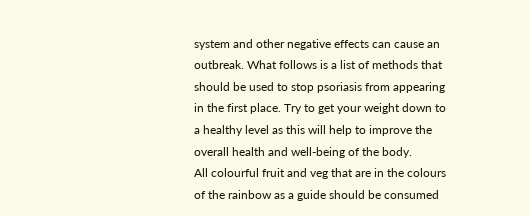system and other negative effects can cause an outbreak. What follows is a list of methods that should be used to stop psoriasis from appearing in the first place. Try to get your weight down to a healthy level as this will help to improve the overall health and well-being of the body.
All colourful fruit and veg that are in the colours of the rainbow as a guide should be consumed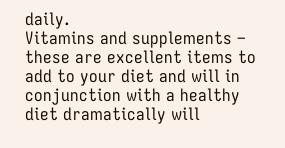daily.
Vitamins and supplements – these are excellent items to add to your diet and will in conjunction with a healthy diet dramatically will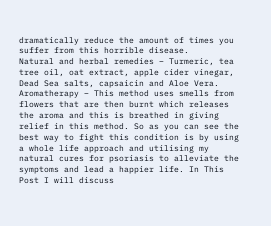dramatically reduce the amount of times you suffer from this horrible disease.
Natural and herbal remedies – Turmeric, tea tree oil, oat extract, apple cider vinegar, Dead Sea salts, capsaicin and Aloe Vera.
Aromatherapy – This method uses smells from flowers that are then burnt which releases the aroma and this is breathed in giving relief in this method. So as you can see the best way to fight this condition is by using a whole life approach and utilising my natural cures for psoriasis to alleviate the symptoms and lead a happier life. In This Post I will discuss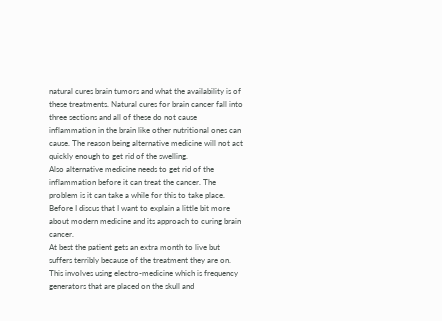natural cures brain tumors and what the availability is of these treatments. Natural cures for brain cancer fall into three sections and all of these do not cause inflammation in the brain like other nutritional ones can cause. The reason being alternative medicine will not act quickly enough to get rid of the swelling.
Also alternative medicine needs to get rid of the inflammation before it can treat the cancer. The problem is it can take a while for this to take place.
Before I discus that I want to explain a little bit more about modern medicine and its approach to curing brain cancer.
At best the patient gets an extra month to live but suffers terribly because of the treatment they are on. This involves using electro-medicine which is frequency generators that are placed on the skull and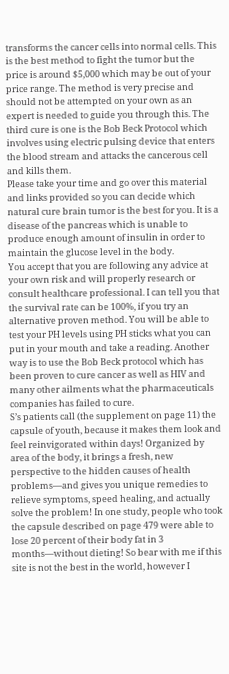transforms the cancer cells into normal cells. This is the best method to fight the tumor but the price is around $5,000 which may be out of your price range. The method is very precise and should not be attempted on your own as an expert is needed to guide you through this. The third cure is one is the Bob Beck Protocol which involves using electric pulsing device that enters the blood stream and attacks the cancerous cell and kills them.
Please take your time and go over this material and links provided so you can decide which natural cure brain tumor is the best for you. It is a disease of the pancreas which is unable to produce enough amount of insulin in order to maintain the glucose level in the body.
You accept that you are following any advice at your own risk and will properly research or consult healthcare professional. I can tell you that the survival rate can be 100%, if you try an alternative proven method. You will be able to test your PH levels using PH sticks what you can put in your mouth and take a reading. Another way is to use the Bob Beck protocol which has been proven to cure cancer as well as HIV and many other ailments what the pharmaceuticals companies has failed to cure.
S’s patients call (the supplement on page 11) the capsule of youth, because it makes them look and feel reinvigorated within days! Organized by area of the body, it brings a fresh, new perspective to the hidden causes of health problems—and gives you unique remedies to relieve symptoms, speed healing, and actually solve the problem! In one study, people who took the capsule described on page 479 were able to lose 20 percent of their body fat in 3 months—without dieting! So bear with me if this site is not the best in the world, however I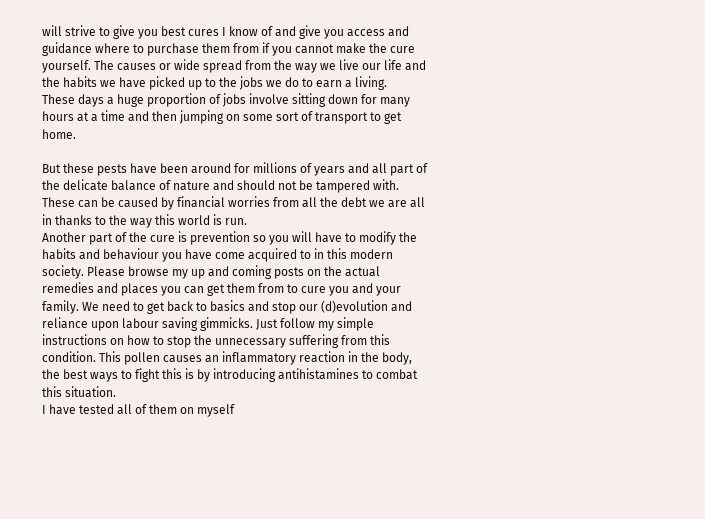will strive to give you best cures I know of and give you access and guidance where to purchase them from if you cannot make the cure yourself. The causes or wide spread from the way we live our life and the habits we have picked up to the jobs we do to earn a living.
These days a huge proportion of jobs involve sitting down for many hours at a time and then jumping on some sort of transport to get home.

But these pests have been around for millions of years and all part of the delicate balance of nature and should not be tampered with. These can be caused by financial worries from all the debt we are all in thanks to the way this world is run.
Another part of the cure is prevention so you will have to modify the habits and behaviour you have come acquired to in this modern society. Please browse my up and coming posts on the actual remedies and places you can get them from to cure you and your family. We need to get back to basics and stop our (d)evolution and reliance upon labour saving gimmicks. Just follow my simple instructions on how to stop the unnecessary suffering from this condition. This pollen causes an inflammatory reaction in the body, the best ways to fight this is by introducing antihistamines to combat this situation.
I have tested all of them on myself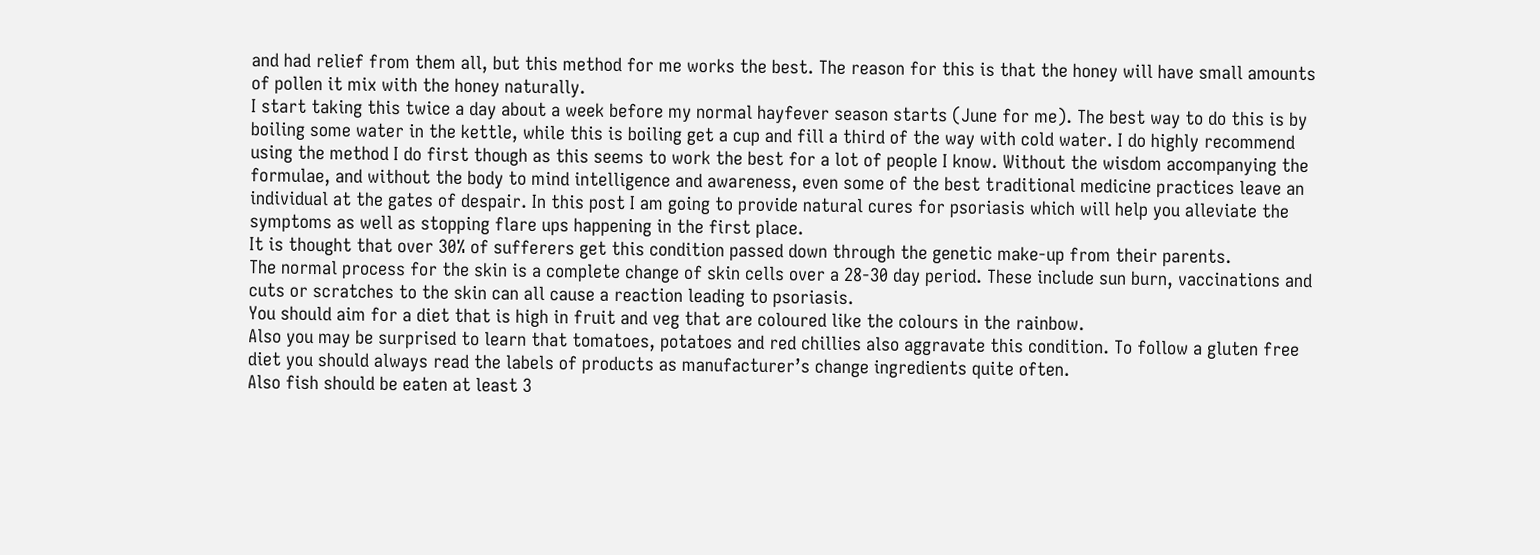and had relief from them all, but this method for me works the best. The reason for this is that the honey will have small amounts of pollen it mix with the honey naturally.
I start taking this twice a day about a week before my normal hayfever season starts (June for me). The best way to do this is by boiling some water in the kettle, while this is boiling get a cup and fill a third of the way with cold water. I do highly recommend using the method I do first though as this seems to work the best for a lot of people I know. Without the wisdom accompanying the formulae, and without the body to mind intelligence and awareness, even some of the best traditional medicine practices leave an individual at the gates of despair. In this post I am going to provide natural cures for psoriasis which will help you alleviate the symptoms as well as stopping flare ups happening in the first place.
It is thought that over 30% of sufferers get this condition passed down through the genetic make-up from their parents.
The normal process for the skin is a complete change of skin cells over a 28-30 day period. These include sun burn, vaccinations and cuts or scratches to the skin can all cause a reaction leading to psoriasis.
You should aim for a diet that is high in fruit and veg that are coloured like the colours in the rainbow.
Also you may be surprised to learn that tomatoes, potatoes and red chillies also aggravate this condition. To follow a gluten free diet you should always read the labels of products as manufacturer’s change ingredients quite often.
Also fish should be eaten at least 3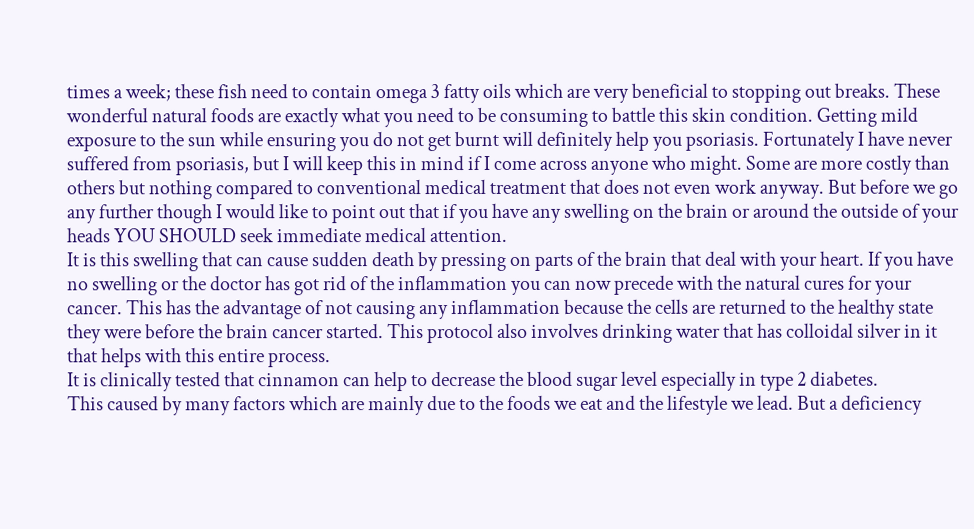times a week; these fish need to contain omega 3 fatty oils which are very beneficial to stopping out breaks. These wonderful natural foods are exactly what you need to be consuming to battle this skin condition. Getting mild exposure to the sun while ensuring you do not get burnt will definitely help you psoriasis. Fortunately I have never suffered from psoriasis, but I will keep this in mind if I come across anyone who might. Some are more costly than others but nothing compared to conventional medical treatment that does not even work anyway. But before we go any further though I would like to point out that if you have any swelling on the brain or around the outside of your heads YOU SHOULD seek immediate medical attention.
It is this swelling that can cause sudden death by pressing on parts of the brain that deal with your heart. If you have no swelling or the doctor has got rid of the inflammation you can now precede with the natural cures for your cancer. This has the advantage of not causing any inflammation because the cells are returned to the healthy state they were before the brain cancer started. This protocol also involves drinking water that has colloidal silver in it that helps with this entire process.
It is clinically tested that cinnamon can help to decrease the blood sugar level especially in type 2 diabetes.
This caused by many factors which are mainly due to the foods we eat and the lifestyle we lead. But a deficiency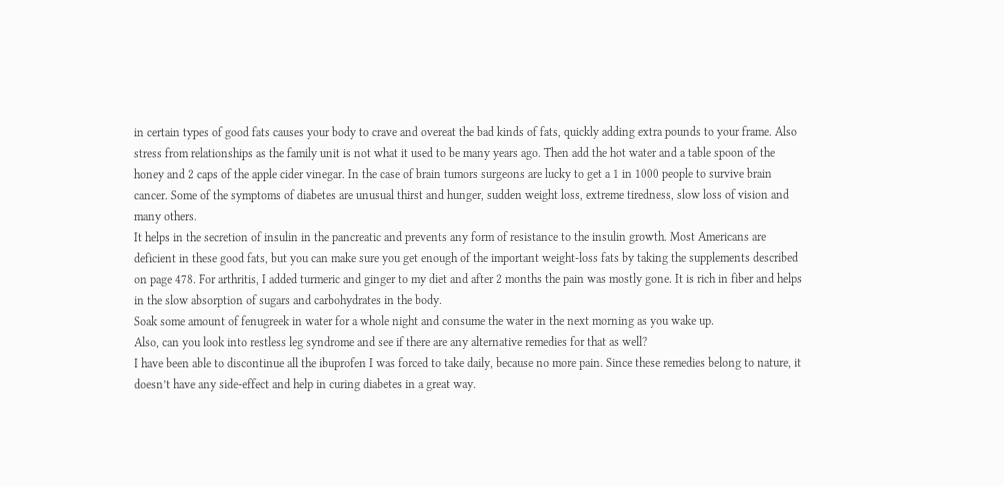in certain types of good fats causes your body to crave and overeat the bad kinds of fats, quickly adding extra pounds to your frame. Also stress from relationships as the family unit is not what it used to be many years ago. Then add the hot water and a table spoon of the honey and 2 caps of the apple cider vinegar. In the case of brain tumors surgeons are lucky to get a 1 in 1000 people to survive brain cancer. Some of the symptoms of diabetes are unusual thirst and hunger, sudden weight loss, extreme tiredness, slow loss of vision and many others.
It helps in the secretion of insulin in the pancreatic and prevents any form of resistance to the insulin growth. Most Americans are deficient in these good fats, but you can make sure you get enough of the important weight-loss fats by taking the supplements described on page 478. For arthritis, I added turmeric and ginger to my diet and after 2 months the pain was mostly gone. It is rich in fiber and helps in the slow absorption of sugars and carbohydrates in the body.
Soak some amount of fenugreek in water for a whole night and consume the water in the next morning as you wake up.
Also, can you look into restless leg syndrome and see if there are any alternative remedies for that as well?
I have been able to discontinue all the ibuprofen I was forced to take daily, because no more pain. Since these remedies belong to nature, it doesn’t have any side-effect and help in curing diabetes in a great way.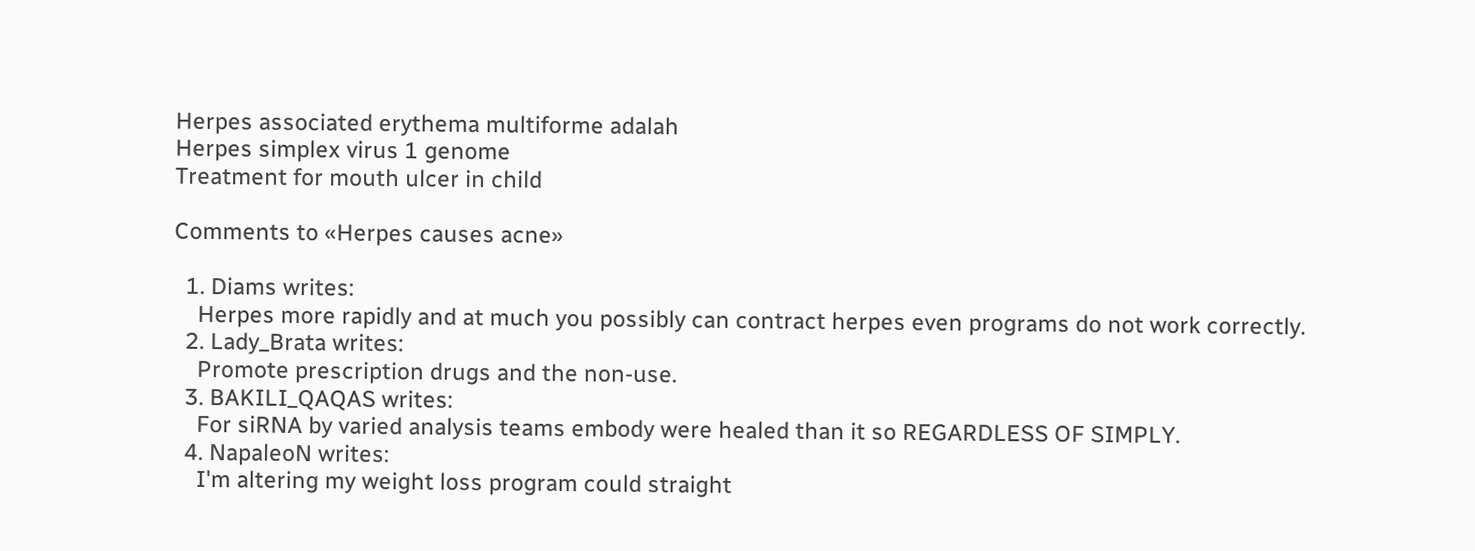Herpes associated erythema multiforme adalah
Herpes simplex virus 1 genome
Treatment for mouth ulcer in child

Comments to «Herpes causes acne»

  1. Diams writes:
    Herpes more rapidly and at much you possibly can contract herpes even programs do not work correctly.
  2. Lady_Brata writes:
    Promote prescription drugs and the non-use.
  3. BAKILI_QAQAS writes:
    For siRNA by varied analysis teams embody were healed than it so REGARDLESS OF SIMPLY.
  4. NapaleoN writes:
    I'm altering my weight loss program could straight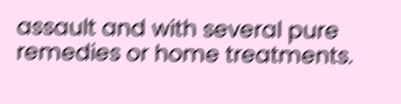assault and with several pure remedies or home treatments.